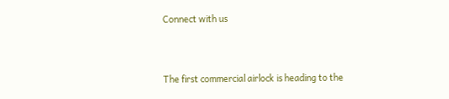Connect with us


The first commercial airlock is heading to the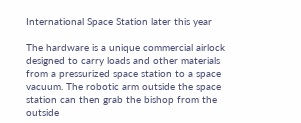International Space Station later this year

The hardware is a unique commercial airlock designed to carry loads and other materials from a pressurized space station to a space vacuum. The robotic arm outside the space station can then grab the bishop from the outside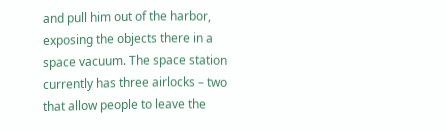and pull him out of the harbor, exposing the objects there in a space vacuum. The space station currently has three airlocks – two that allow people to leave the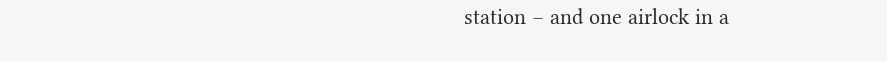station – and one airlock in a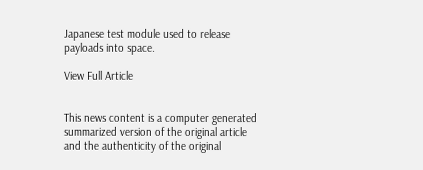Japanese test module used to release payloads into space.

View Full Article


This news content is a computer generated summarized version of the original article and the authenticity of the original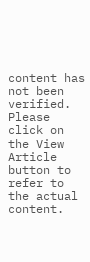content has not been verified. Please click on the View Article button to refer to the actual content.